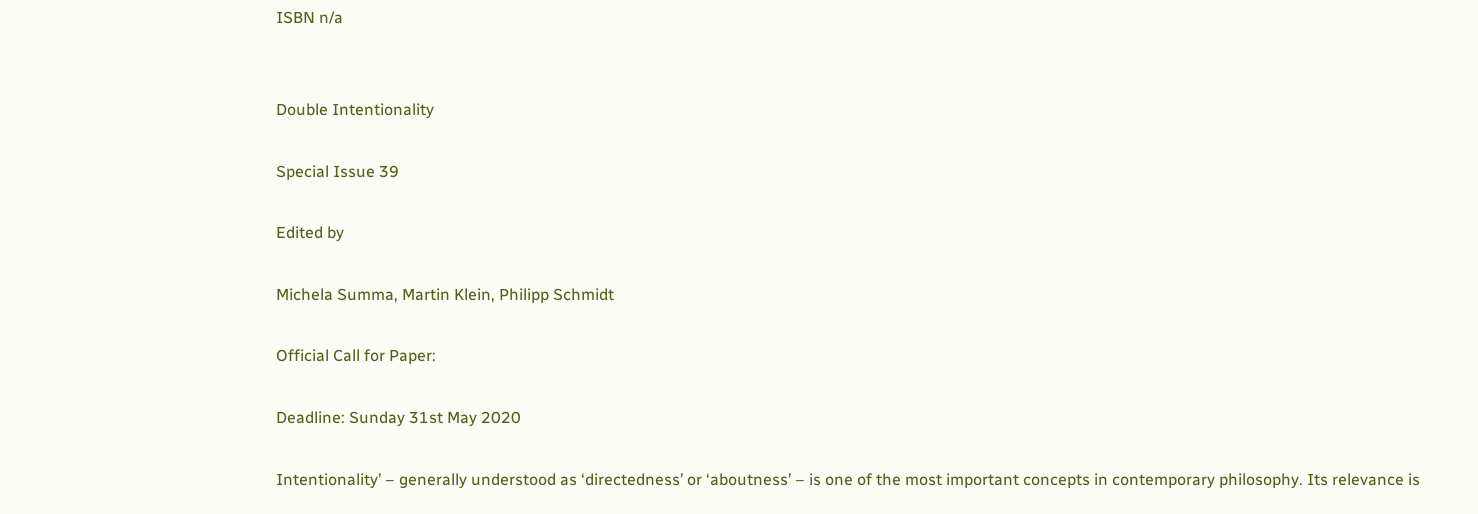ISBN n/a


Double Intentionality

Special Issue 39

Edited by

Michela Summa, Martin Klein, Philipp Schmidt

Official Call for Paper:

Deadline: Sunday 31st May 2020

Intentionality’ – generally understood as ‘directedness’ or ‘aboutness’ – is one of the most important concepts in contemporary philosophy. Its relevance is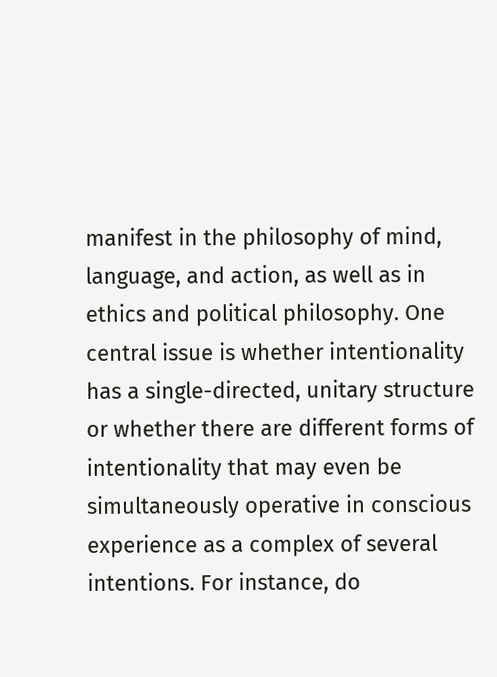manifest in the philosophy of mind, language, and action, as well as in ethics and political philosophy. One central issue is whether intentionality has a single-directed, unitary structure or whether there are different forms of intentionality that may even be simultaneously operative in conscious experience as a complex of several intentions. For instance, do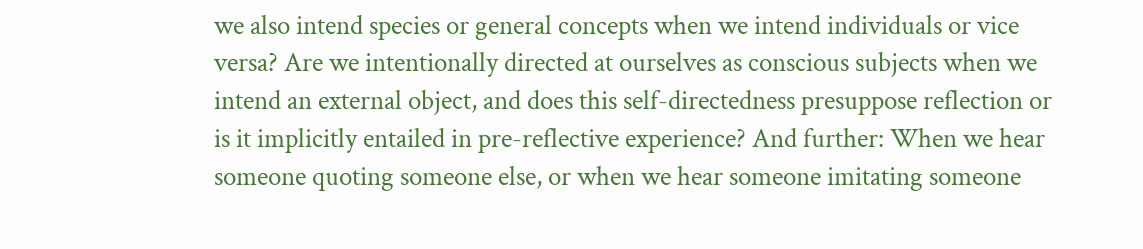we also intend species or general concepts when we intend individuals or vice versa? Are we intentionally directed at ourselves as conscious subjects when we intend an external object, and does this self-directedness presuppose reflection or is it implicitly entailed in pre-reflective experience? And further: When we hear someone quoting someone else, or when we hear someone imitating someone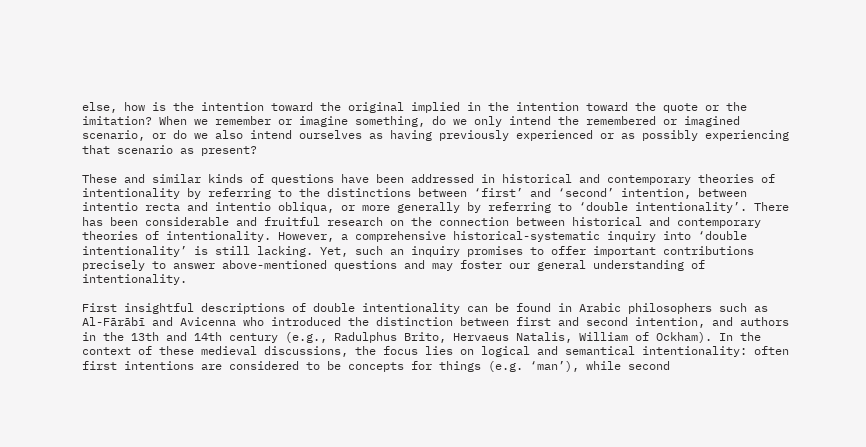else, how is the intention toward the original implied in the intention toward the quote or the imitation? When we remember or imagine something, do we only intend the remembered or imagined scenario, or do we also intend ourselves as having previously experienced or as possibly experiencing that scenario as present?

These and similar kinds of questions have been addressed in historical and contemporary theories of intentionality by referring to the distinctions between ‘first’ and ‘second’ intention, between intentio recta and intentio obliqua, or more generally by referring to ‘double intentionality’. There has been considerable and fruitful research on the connection between historical and contemporary theories of intentionality. However, a comprehensive historical-systematic inquiry into ‘double intentionality’ is still lacking. Yet, such an inquiry promises to offer important contributions precisely to answer above-mentioned questions and may foster our general understanding of intentionality.

First insightful descriptions of double intentionality can be found in Arabic philosophers such as Al-Fārābī and Avicenna who introduced the distinction between first and second intention, and authors in the 13th and 14th century (e.g., Radulphus Brito, Hervaeus Natalis, William of Ockham). In the context of these medieval discussions, the focus lies on logical and semantical intentionality: often first intentions are considered to be concepts for things (e.g. ‘man’), while second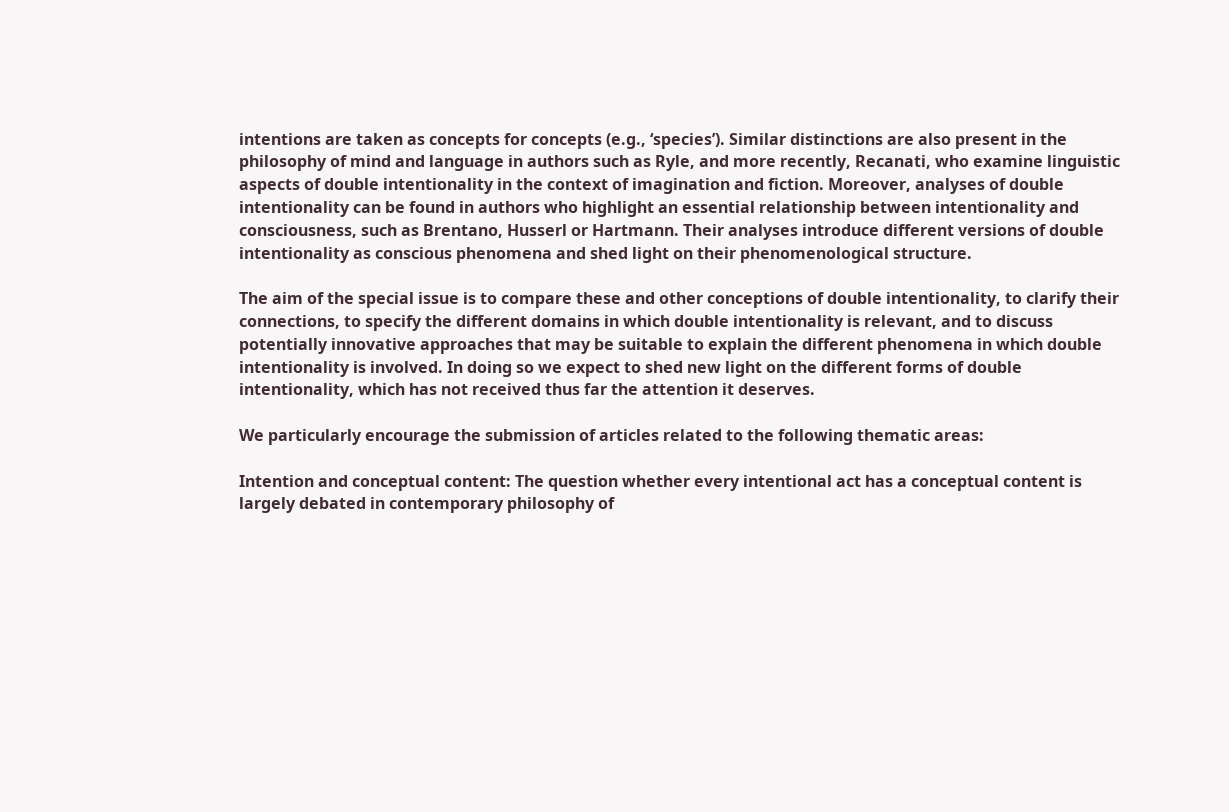intentions are taken as concepts for concepts (e.g., ‘species’). Similar distinctions are also present in the philosophy of mind and language in authors such as Ryle, and more recently, Recanati, who examine linguistic aspects of double intentionality in the context of imagination and fiction. Moreover, analyses of double intentionality can be found in authors who highlight an essential relationship between intentionality and consciousness, such as Brentano, Husserl or Hartmann. Their analyses introduce different versions of double intentionality as conscious phenomena and shed light on their phenomenological structure.

The aim of the special issue is to compare these and other conceptions of double intentionality, to clarify their connections, to specify the different domains in which double intentionality is relevant, and to discuss potentially innovative approaches that may be suitable to explain the different phenomena in which double intentionality is involved. In doing so we expect to shed new light on the different forms of double intentionality, which has not received thus far the attention it deserves.

We particularly encourage the submission of articles related to the following thematic areas:

Intention and conceptual content: The question whether every intentional act has a conceptual content is largely debated in contemporary philosophy of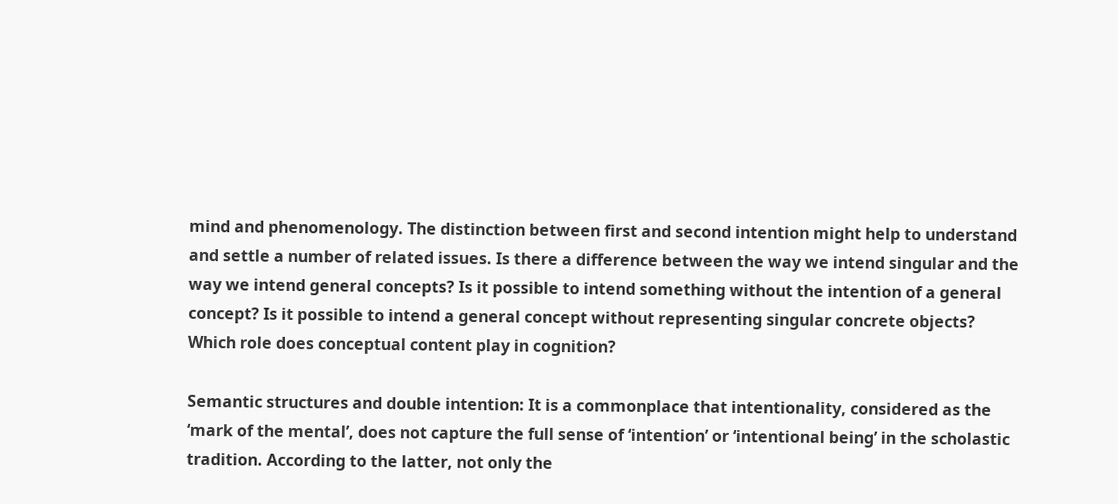mind and phenomenology. The distinction between first and second intention might help to understand and settle a number of related issues. Is there a difference between the way we intend singular and the way we intend general concepts? Is it possible to intend something without the intention of a general concept? Is it possible to intend a general concept without representing singular concrete objects? Which role does conceptual content play in cognition?

Semantic structures and double intention: It is a commonplace that intentionality, considered as the ‘mark of the mental’, does not capture the full sense of ‘intention’ or ‘intentional being’ in the scholastic tradition. According to the latter, not only the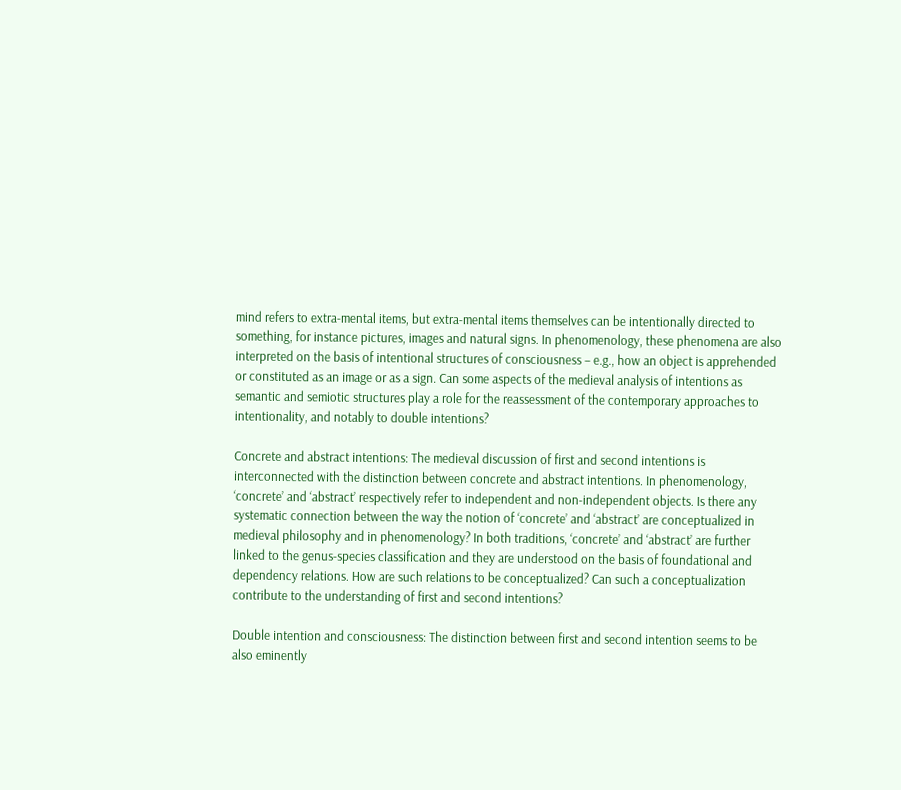mind refers to extra-mental items, but extra-mental items themselves can be intentionally directed to something, for instance pictures, images and natural signs. In phenomenology, these phenomena are also interpreted on the basis of intentional structures of consciousness – e.g., how an object is apprehended or constituted as an image or as a sign. Can some aspects of the medieval analysis of intentions as semantic and semiotic structures play a role for the reassessment of the contemporary approaches to intentionality, and notably to double intentions?

Concrete and abstract intentions: The medieval discussion of first and second intentions is interconnected with the distinction between concrete and abstract intentions. In phenomenology, ‘concrete’ and ‘abstract’ respectively refer to independent and non-independent objects. Is there any systematic connection between the way the notion of ‘concrete’ and ‘abstract’ are conceptualized in medieval philosophy and in phenomenology? In both traditions, ‘concrete’ and ‘abstract’ are further linked to the genus-species classification and they are understood on the basis of foundational and dependency relations. How are such relations to be conceptualized? Can such a conceptualization contribute to the understanding of first and second intentions?

Double intention and consciousness: The distinction between first and second intention seems to be also eminently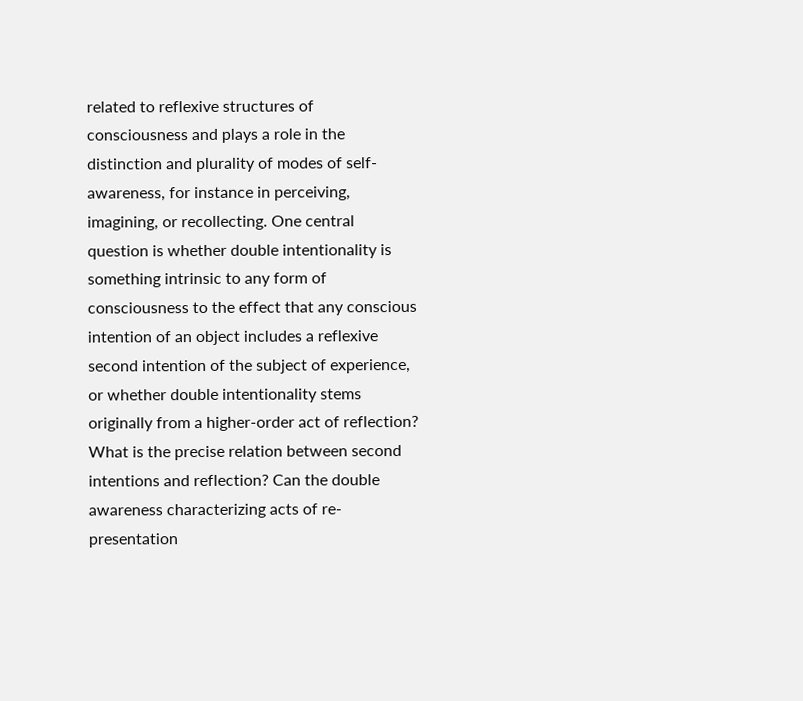related to reflexive structures of consciousness and plays a role in the distinction and plurality of modes of self-awareness, for instance in perceiving, imagining, or recollecting. One central question is whether double intentionality is something intrinsic to any form of consciousness to the effect that any conscious intention of an object includes a reflexive second intention of the subject of experience, or whether double intentionality stems originally from a higher-order act of reflection? What is the precise relation between second intentions and reflection? Can the double awareness characterizing acts of re-presentation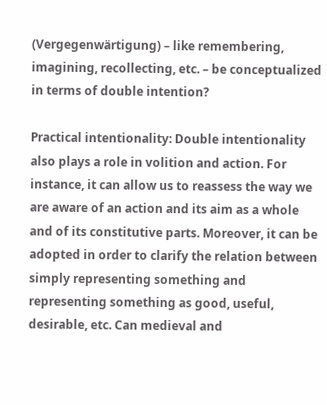(Vergegenwärtigung) – like remembering, imagining, recollecting, etc. – be conceptualized in terms of double intention?

Practical intentionality: Double intentionality also plays a role in volition and action. For instance, it can allow us to reassess the way we are aware of an action and its aim as a whole and of its constitutive parts. Moreover, it can be adopted in order to clarify the relation between simply representing something and representing something as good, useful, desirable, etc. Can medieval and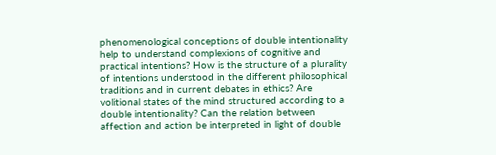phenomenological conceptions of double intentionality help to understand complexions of cognitive and practical intentions? How is the structure of a plurality of intentions understood in the different philosophical traditions and in current debates in ethics? Are volitional states of the mind structured according to a double intentionality? Can the relation between affection and action be interpreted in light of double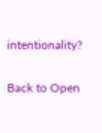intentionality?

Back to Open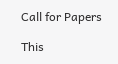Call for Papers

This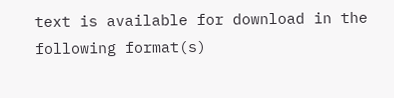text is available for download in the following format(s)